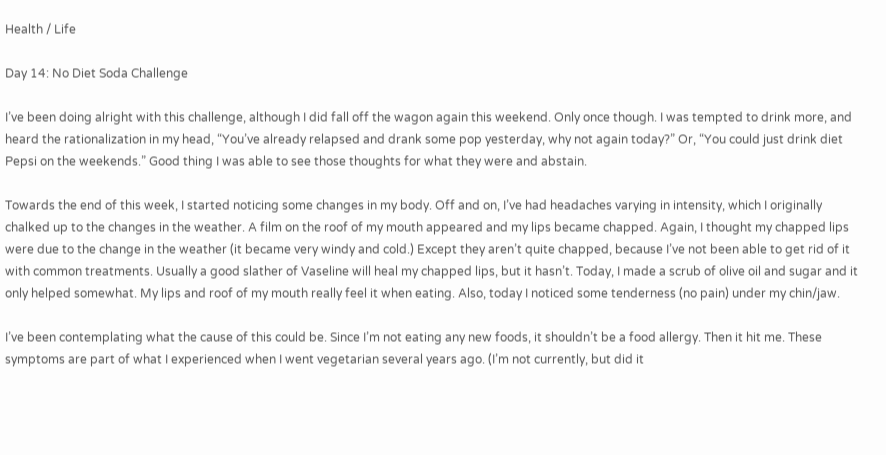Health / Life

Day 14: No Diet Soda Challenge

I’ve been doing alright with this challenge, although I did fall off the wagon again this weekend. Only once though. I was tempted to drink more, and heard the rationalization in my head, “You’ve already relapsed and drank some pop yesterday, why not again today?” Or, “You could just drink diet Pepsi on the weekends.” Good thing I was able to see those thoughts for what they were and abstain.

Towards the end of this week, I started noticing some changes in my body. Off and on, I’ve had headaches varying in intensity, which I originally chalked up to the changes in the weather. A film on the roof of my mouth appeared and my lips became chapped. Again, I thought my chapped lips were due to the change in the weather (it became very windy and cold.) Except they aren’t quite chapped, because I’ve not been able to get rid of it with common treatments. Usually a good slather of Vaseline will heal my chapped lips, but it hasn’t. Today, I made a scrub of olive oil and sugar and it only helped somewhat. My lips and roof of my mouth really feel it when eating. Also, today I noticed some tenderness (no pain) under my chin/jaw.

I’ve been contemplating what the cause of this could be. Since I’m not eating any new foods, it shouldn’t be a food allergy. Then it hit me. These symptoms are part of what I experienced when I went vegetarian several years ago. (I’m not currently, but did it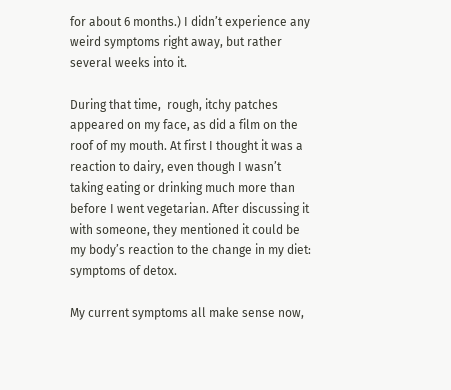for about 6 months.) I didn’t experience any weird symptoms right away, but rather several weeks into it.

During that time,  rough, itchy patches appeared on my face, as did a film on the roof of my mouth. At first I thought it was a reaction to dairy, even though I wasn’t taking eating or drinking much more than before I went vegetarian. After discussing it with someone, they mentioned it could be my body’s reaction to the change in my diet: symptoms of detox.

My current symptoms all make sense now,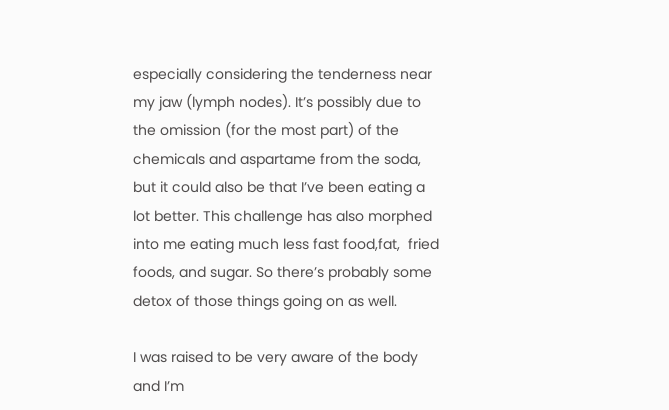especially considering the tenderness near my jaw (lymph nodes). It’s possibly due to the omission (for the most part) of the chemicals and aspartame from the soda, but it could also be that I’ve been eating a lot better. This challenge has also morphed into me eating much less fast food,fat,  fried foods, and sugar. So there’s probably some detox of those things going on as well.

I was raised to be very aware of the body and I’m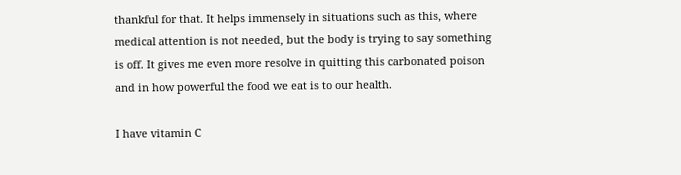thankful for that. It helps immensely in situations such as this, where medical attention is not needed, but the body is trying to say something is off. It gives me even more resolve in quitting this carbonated poison and in how powerful the food we eat is to our health.

I have vitamin C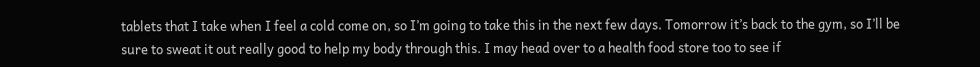tablets that I take when I feel a cold come on, so I’m going to take this in the next few days. Tomorrow it’s back to the gym, so I’ll be sure to sweat it out really good to help my body through this. I may head over to a health food store too to see if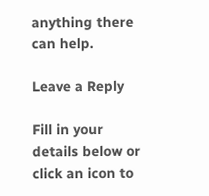anything there can help.

Leave a Reply

Fill in your details below or click an icon to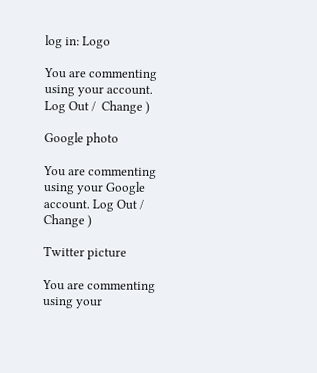log in: Logo

You are commenting using your account. Log Out /  Change )

Google photo

You are commenting using your Google account. Log Out /  Change )

Twitter picture

You are commenting using your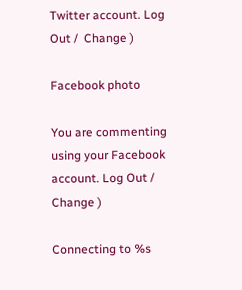Twitter account. Log Out /  Change )

Facebook photo

You are commenting using your Facebook account. Log Out /  Change )

Connecting to %s